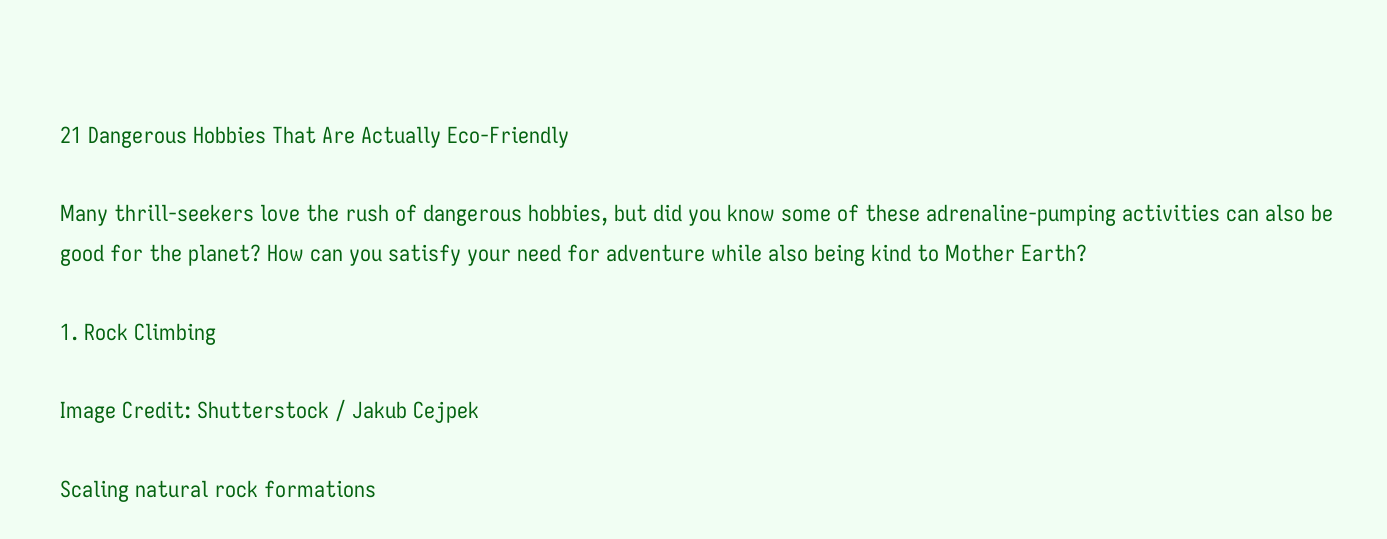21 Dangerous Hobbies That Are Actually Eco-Friendly

Many thrill-seekers love the rush of dangerous hobbies, but did you know some of these adrenaline-pumping activities can also be good for the planet? How can you satisfy your need for adventure while also being kind to Mother Earth?

1. Rock Climbing

Image Credit: Shutterstock / Jakub Cejpek

Scaling natural rock formations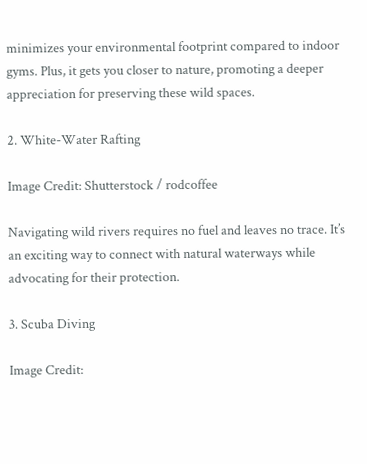minimizes your environmental footprint compared to indoor gyms. Plus, it gets you closer to nature, promoting a deeper appreciation for preserving these wild spaces.

2. White-Water Rafting

Image Credit: Shutterstock / rodcoffee

Navigating wild rivers requires no fuel and leaves no trace. It’s an exciting way to connect with natural waterways while advocating for their protection.

3. Scuba Diving

Image Credit: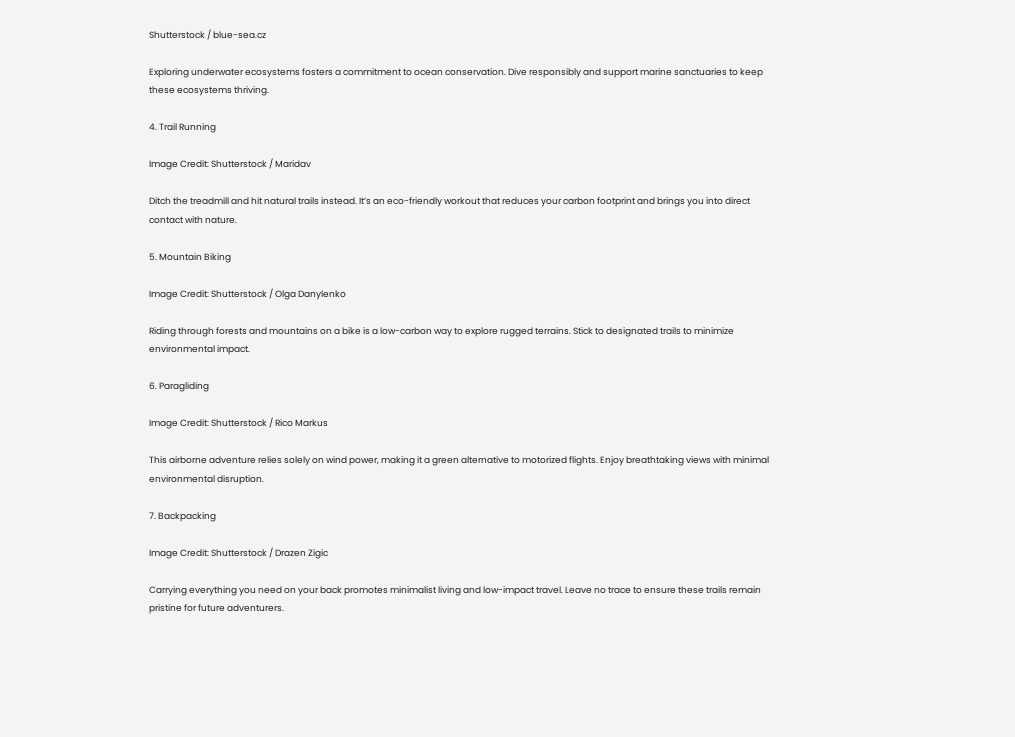Shutterstock / blue-sea.cz

Exploring underwater ecosystems fosters a commitment to ocean conservation. Dive responsibly and support marine sanctuaries to keep these ecosystems thriving.

4. Trail Running

Image Credit: Shutterstock / Maridav

Ditch the treadmill and hit natural trails instead. It’s an eco-friendly workout that reduces your carbon footprint and brings you into direct contact with nature.

5. Mountain Biking

Image Credit: Shutterstock / Olga Danylenko

Riding through forests and mountains on a bike is a low-carbon way to explore rugged terrains. Stick to designated trails to minimize environmental impact.

6. Paragliding

Image Credit: Shutterstock / Rico Markus

This airborne adventure relies solely on wind power, making it a green alternative to motorized flights. Enjoy breathtaking views with minimal environmental disruption.

7. Backpacking

Image Credit: Shutterstock / Drazen Zigic

Carrying everything you need on your back promotes minimalist living and low-impact travel. Leave no trace to ensure these trails remain pristine for future adventurers.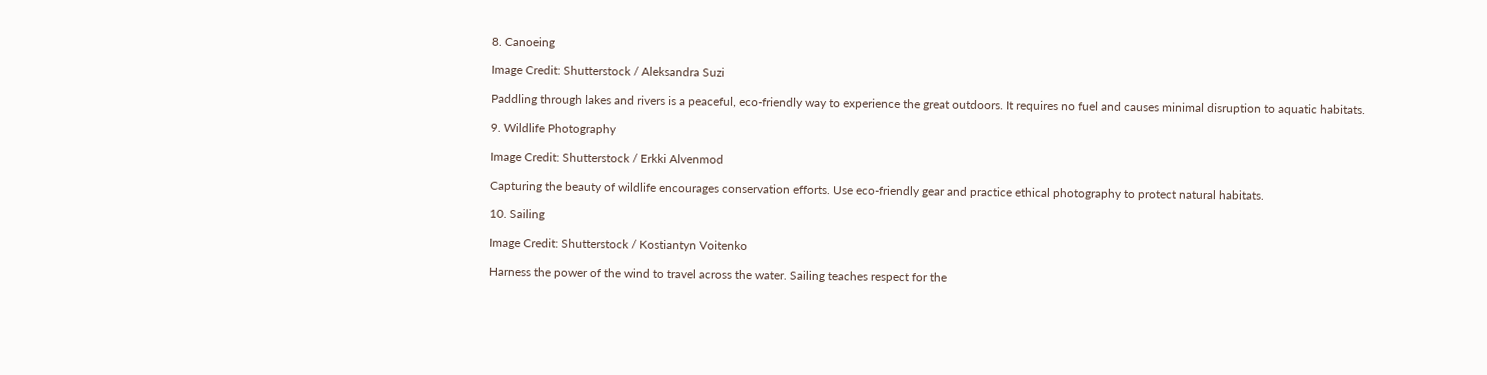8. Canoeing

Image Credit: Shutterstock / Aleksandra Suzi

Paddling through lakes and rivers is a peaceful, eco-friendly way to experience the great outdoors. It requires no fuel and causes minimal disruption to aquatic habitats.

9. Wildlife Photography

Image Credit: Shutterstock / Erkki Alvenmod

Capturing the beauty of wildlife encourages conservation efforts. Use eco-friendly gear and practice ethical photography to protect natural habitats.

10. Sailing

Image Credit: Shutterstock / Kostiantyn Voitenko

Harness the power of the wind to travel across the water. Sailing teaches respect for the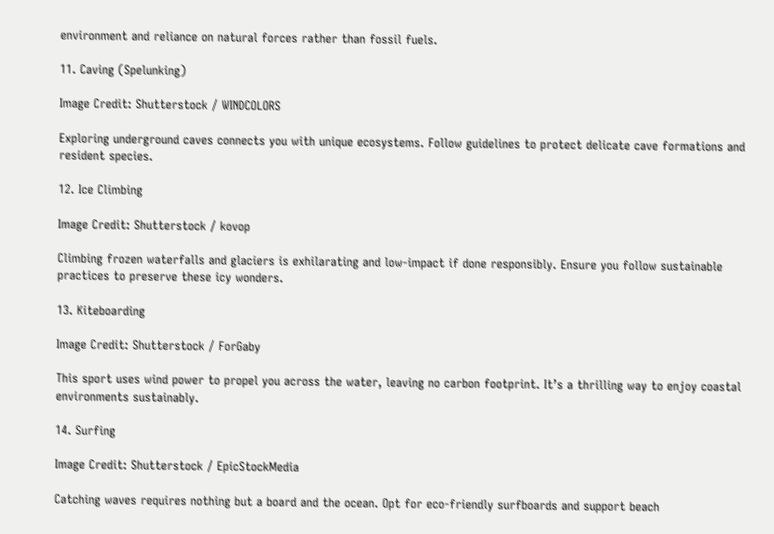environment and reliance on natural forces rather than fossil fuels.

11. Caving (Spelunking)

Image Credit: Shutterstock / WINDCOLORS

Exploring underground caves connects you with unique ecosystems. Follow guidelines to protect delicate cave formations and resident species.

12. Ice Climbing

Image Credit: Shutterstock / kovop

Climbing frozen waterfalls and glaciers is exhilarating and low-impact if done responsibly. Ensure you follow sustainable practices to preserve these icy wonders.

13. Kiteboarding

Image Credit: Shutterstock / ForGaby

This sport uses wind power to propel you across the water, leaving no carbon footprint. It’s a thrilling way to enjoy coastal environments sustainably.

14. Surfing

Image Credit: Shutterstock / EpicStockMedia

Catching waves requires nothing but a board and the ocean. Opt for eco-friendly surfboards and support beach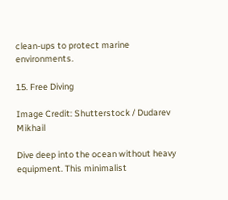clean-ups to protect marine environments.

15. Free Diving

Image Credit: Shutterstock / Dudarev Mikhail

Dive deep into the ocean without heavy equipment. This minimalist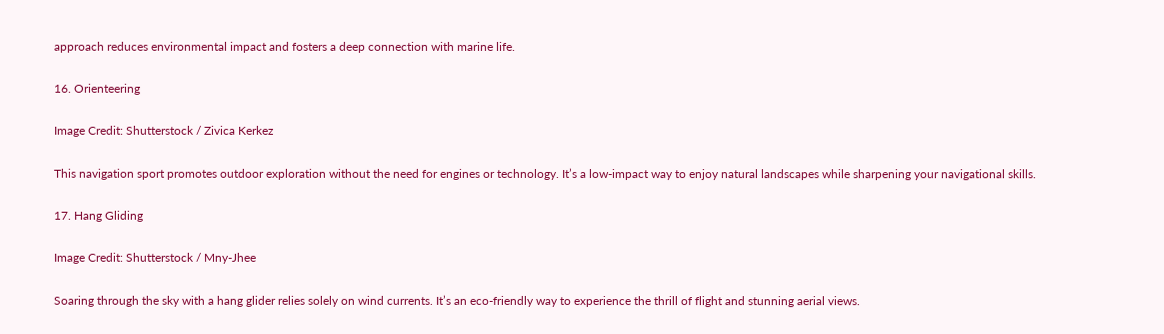approach reduces environmental impact and fosters a deep connection with marine life.

16. Orienteering

Image Credit: Shutterstock / Zivica Kerkez

This navigation sport promotes outdoor exploration without the need for engines or technology. It’s a low-impact way to enjoy natural landscapes while sharpening your navigational skills.

17. Hang Gliding

Image Credit: Shutterstock / Mny-Jhee

Soaring through the sky with a hang glider relies solely on wind currents. It’s an eco-friendly way to experience the thrill of flight and stunning aerial views.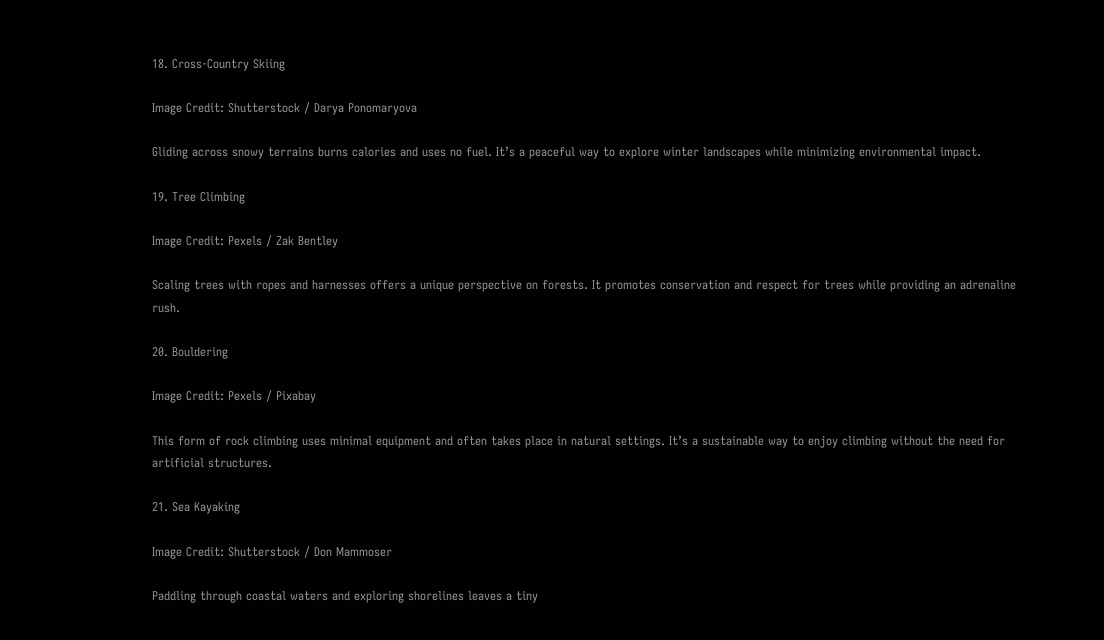18. Cross-Country Skiing

Image Credit: Shutterstock / Darya Ponomaryova

Gliding across snowy terrains burns calories and uses no fuel. It’s a peaceful way to explore winter landscapes while minimizing environmental impact.

19. Tree Climbing

Image Credit: Pexels / Zak Bentley

Scaling trees with ropes and harnesses offers a unique perspective on forests. It promotes conservation and respect for trees while providing an adrenaline rush.

20. Bouldering

Image Credit: Pexels / Pixabay

This form of rock climbing uses minimal equipment and often takes place in natural settings. It’s a sustainable way to enjoy climbing without the need for artificial structures.

21. Sea Kayaking

Image Credit: Shutterstock / Don Mammoser

Paddling through coastal waters and exploring shorelines leaves a tiny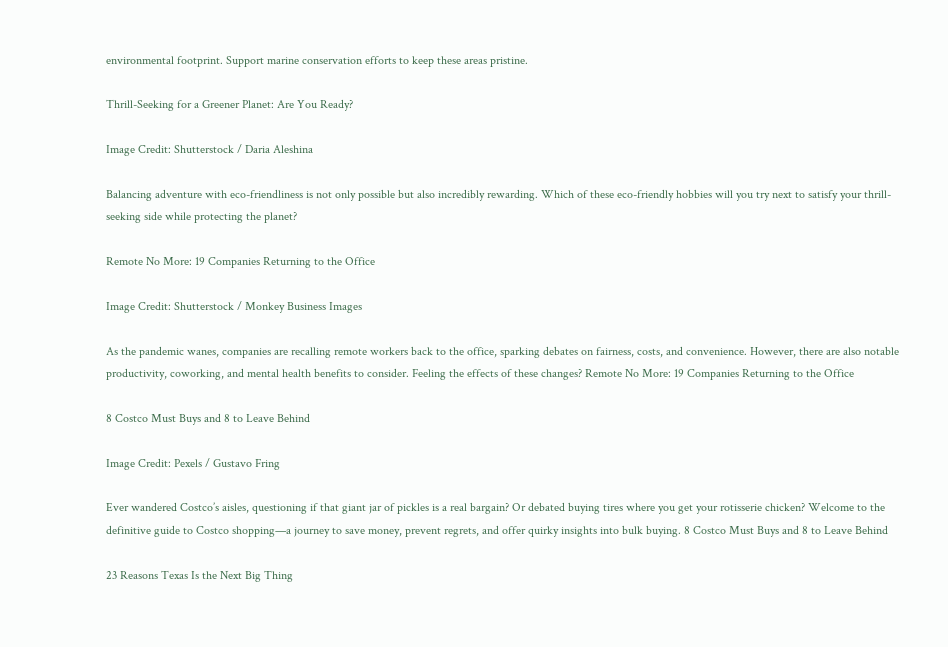environmental footprint. Support marine conservation efforts to keep these areas pristine.

Thrill-Seeking for a Greener Planet: Are You Ready?

Image Credit: Shutterstock / Daria Aleshina

Balancing adventure with eco-friendliness is not only possible but also incredibly rewarding. Which of these eco-friendly hobbies will you try next to satisfy your thrill-seeking side while protecting the planet?

Remote No More: 19 Companies Returning to the Office

Image Credit: Shutterstock / Monkey Business Images

As the pandemic wanes, companies are recalling remote workers back to the office, sparking debates on fairness, costs, and convenience. However, there are also notable productivity, coworking, and mental health benefits to consider. Feeling the effects of these changes? Remote No More: 19 Companies Returning to the Office

8 Costco Must Buys and 8 to Leave Behind

Image Credit: Pexels / Gustavo Fring

Ever wandered Costco’s aisles, questioning if that giant jar of pickles is a real bargain? Or debated buying tires where you get your rotisserie chicken? Welcome to the definitive guide to Costco shopping—a journey to save money, prevent regrets, and offer quirky insights into bulk buying. 8 Costco Must Buys and 8 to Leave Behind

23 Reasons Texas Is the Next Big Thing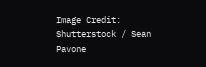Image Credit: Shutterstock / Sean Pavone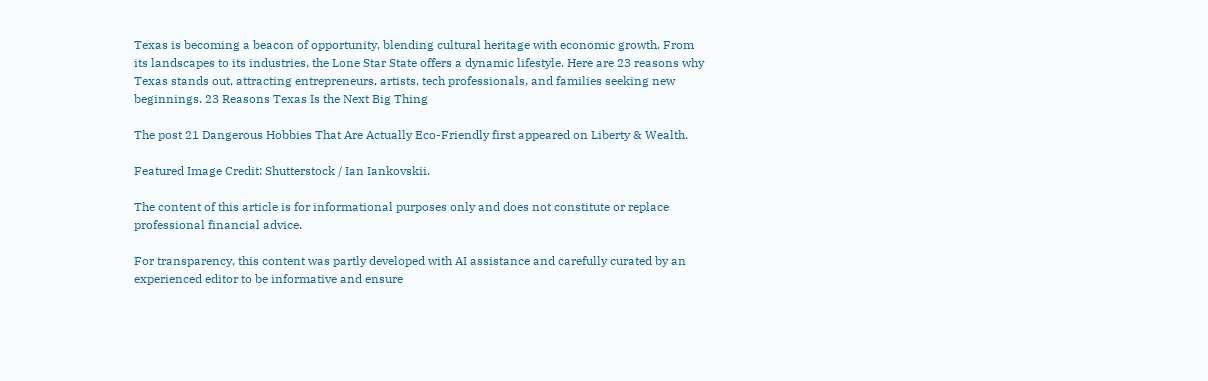Texas is becoming a beacon of opportunity, blending cultural heritage with economic growth. From its landscapes to its industries, the Lone Star State offers a dynamic lifestyle. Here are 23 reasons why Texas stands out, attracting entrepreneurs, artists, tech professionals, and families seeking new beginnings. 23 Reasons Texas Is the Next Big Thing

The post 21 Dangerous Hobbies That Are Actually Eco-Friendly first appeared on Liberty & Wealth.

Featured Image Credit: Shutterstock / Ian Iankovskii.

The content of this article is for informational purposes only and does not constitute or replace professional financial advice.

For transparency, this content was partly developed with AI assistance and carefully curated by an experienced editor to be informative and ensure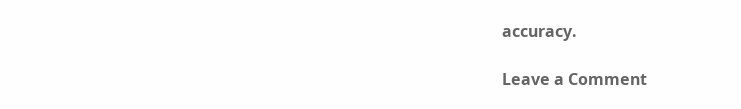accuracy.

Leave a Comment